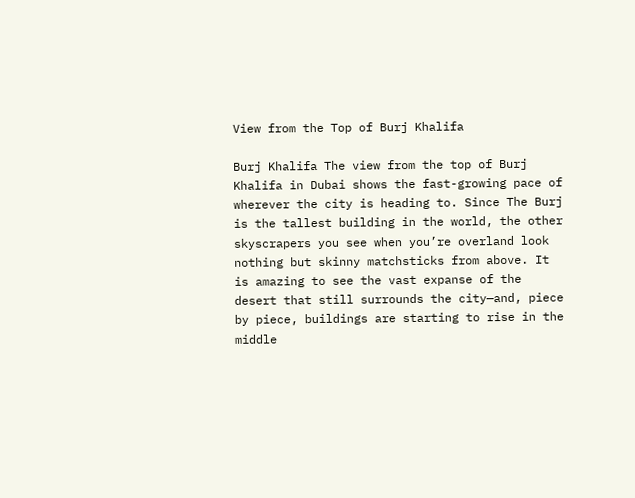View from the Top of Burj Khalifa

Burj Khalifa The view from the top of Burj Khalifa in Dubai shows the fast-growing pace of wherever the city is heading to. Since The Burj is the tallest building in the world, the other skyscrapers you see when you’re overland look nothing but skinny matchsticks from above. It is amazing to see the vast expanse of the desert that still surrounds the city—and, piece by piece, buildings are starting to rise in the middle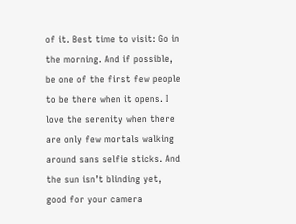of it. Best time to visit: Go in the morning. And if possible, be one of the first few people to be there when it opens. I love the serenity when there are only few mortals walking around sans selfie sticks. And the sun isn’t blinding yet, good for your camera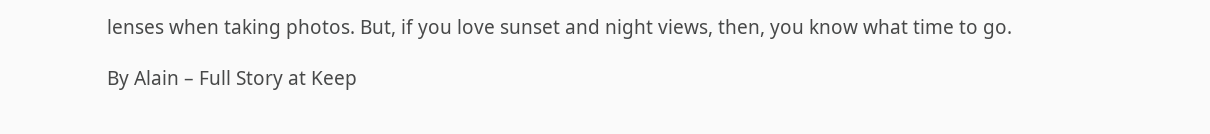lenses when taking photos. But, if you love sunset and night views, then, you know what time to go.

By Alain – Full Story at Keep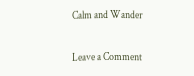Calm and Wander


Leave a Comment